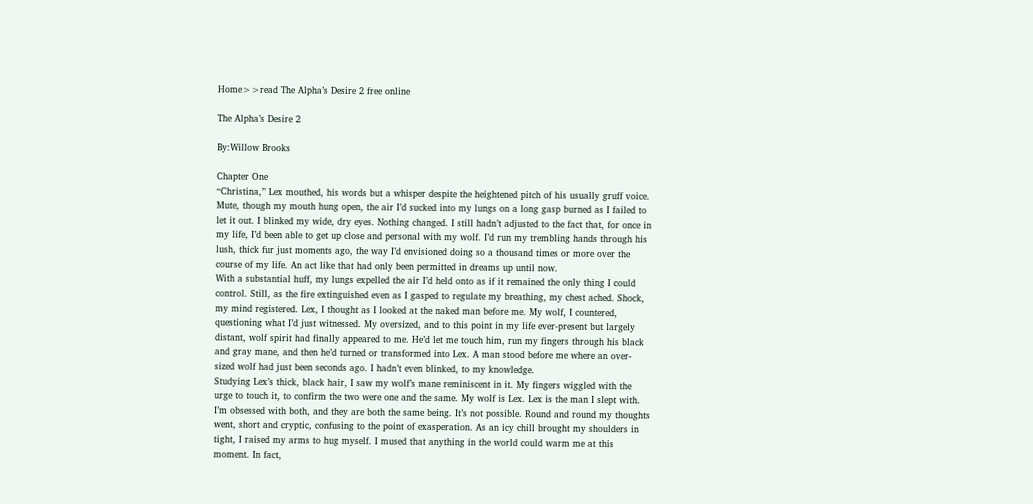Home>>read The Alpha’s Desire 2 free online

The Alpha’s Desire 2

By:Willow Brooks

Chapter One
“Christina,” Lex mouthed, his words but a whisper despite the heightened pitch of his usually gruff voice.
Mute, though my mouth hung open, the air I’d sucked into my lungs on a long gasp burned as I failed to let it out. I blinked my wide, dry eyes. Nothing changed. I still hadn’t adjusted to the fact that, for once in my life, I’d been able to get up close and personal with my wolf. I’d run my trembling hands through his lush, thick fur just moments ago, the way I’d envisioned doing so a thousand times or more over the course of my life. An act like that had only been permitted in dreams up until now.
With a substantial huff, my lungs expelled the air I’d held onto as if it remained the only thing I could control. Still, as the fire extinguished even as I gasped to regulate my breathing, my chest ached. Shock, my mind registered. Lex, I thought as I looked at the naked man before me. My wolf, I countered, questioning what I’d just witnessed. My oversized, and to this point in my life ever-present but largely distant, wolf spirit had finally appeared to me. He’d let me touch him, run my fingers through his black and gray mane, and then he’d turned or transformed into Lex. A man stood before me where an over-sized wolf had just been seconds ago. I hadn’t even blinked, to my knowledge.
Studying Lex’s thick, black hair, I saw my wolf’s mane reminiscent in it. My fingers wiggled with the urge to touch it, to confirm the two were one and the same. My wolf is Lex. Lex is the man I slept with. I’m obsessed with both, and they are both the same being. It’s not possible. Round and round my thoughts went, short and cryptic, confusing to the point of exasperation. As an icy chill brought my shoulders in tight, I raised my arms to hug myself. I mused that anything in the world could warm me at this moment. In fact,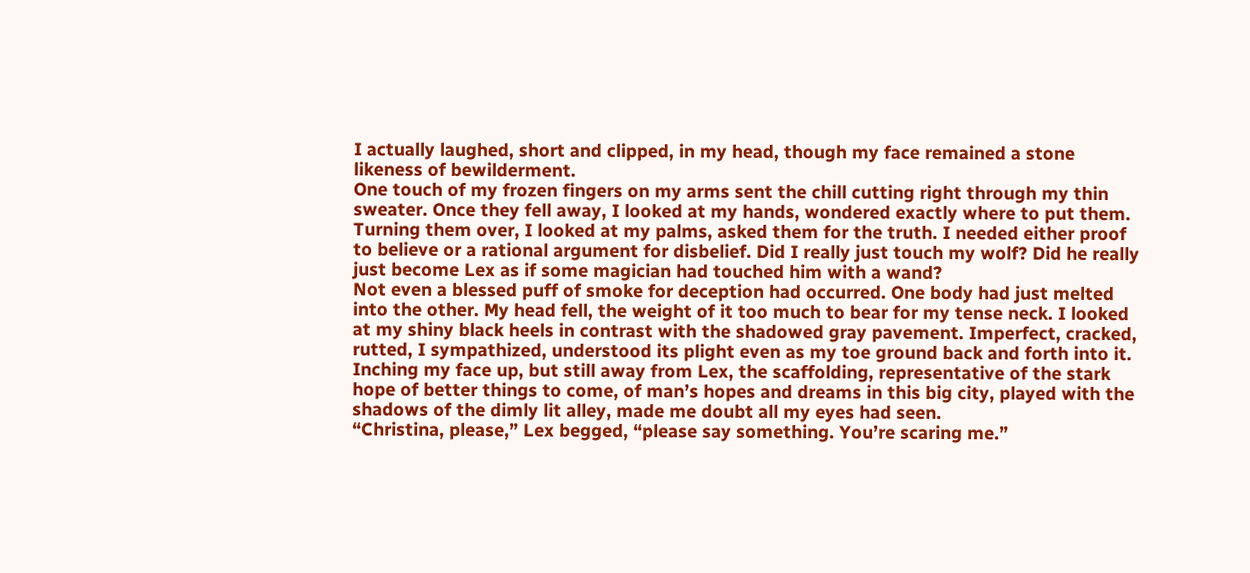I actually laughed, short and clipped, in my head, though my face remained a stone likeness of bewilderment.
One touch of my frozen fingers on my arms sent the chill cutting right through my thin sweater. Once they fell away, I looked at my hands, wondered exactly where to put them. Turning them over, I looked at my palms, asked them for the truth. I needed either proof to believe or a rational argument for disbelief. Did I really just touch my wolf? Did he really just become Lex as if some magician had touched him with a wand?
Not even a blessed puff of smoke for deception had occurred. One body had just melted into the other. My head fell, the weight of it too much to bear for my tense neck. I looked at my shiny black heels in contrast with the shadowed gray pavement. Imperfect, cracked, rutted, I sympathized, understood its plight even as my toe ground back and forth into it. Inching my face up, but still away from Lex, the scaffolding, representative of the stark hope of better things to come, of man’s hopes and dreams in this big city, played with the shadows of the dimly lit alley, made me doubt all my eyes had seen.
“Christina, please,” Lex begged, “please say something. You’re scaring me.”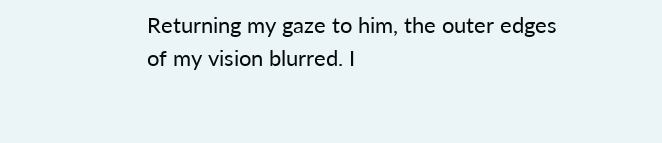Returning my gaze to him, the outer edges of my vision blurred. I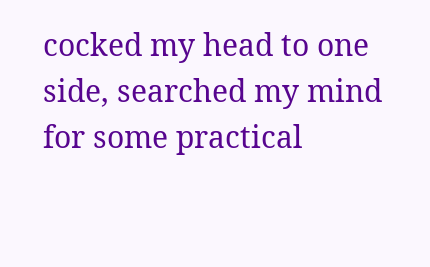cocked my head to one side, searched my mind for some practical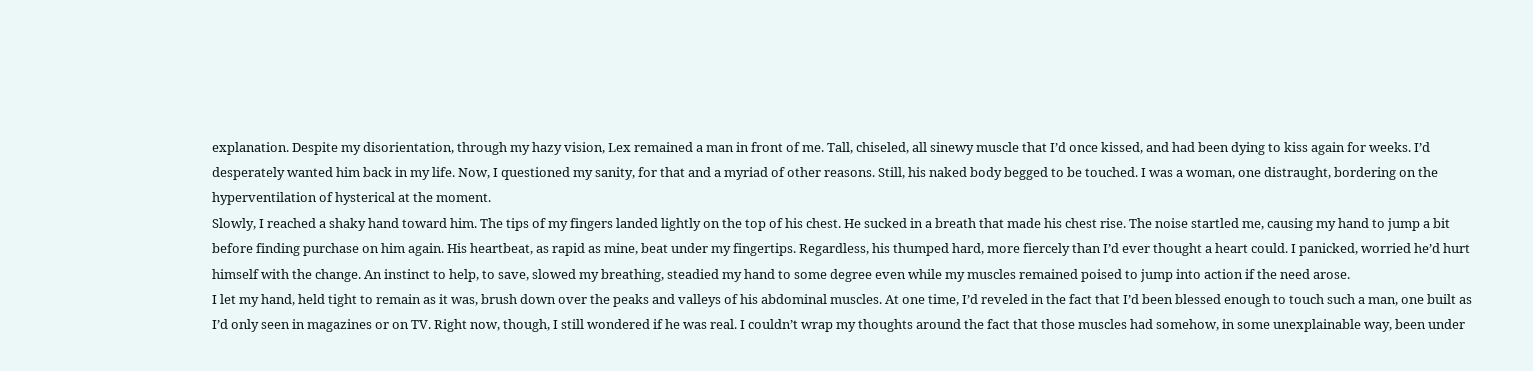explanation. Despite my disorientation, through my hazy vision, Lex remained a man in front of me. Tall, chiseled, all sinewy muscle that I’d once kissed, and had been dying to kiss again for weeks. I’d desperately wanted him back in my life. Now, I questioned my sanity, for that and a myriad of other reasons. Still, his naked body begged to be touched. I was a woman, one distraught, bordering on the hyperventilation of hysterical at the moment.
Slowly, I reached a shaky hand toward him. The tips of my fingers landed lightly on the top of his chest. He sucked in a breath that made his chest rise. The noise startled me, causing my hand to jump a bit before finding purchase on him again. His heartbeat, as rapid as mine, beat under my fingertips. Regardless, his thumped hard, more fiercely than I’d ever thought a heart could. I panicked, worried he’d hurt himself with the change. An instinct to help, to save, slowed my breathing, steadied my hand to some degree even while my muscles remained poised to jump into action if the need arose.
I let my hand, held tight to remain as it was, brush down over the peaks and valleys of his abdominal muscles. At one time, I’d reveled in the fact that I’d been blessed enough to touch such a man, one built as I’d only seen in magazines or on TV. Right now, though, I still wondered if he was real. I couldn’t wrap my thoughts around the fact that those muscles had somehow, in some unexplainable way, been under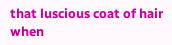that luscious coat of hair when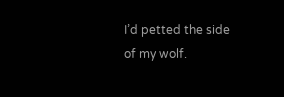I’d petted the side of my wolf.